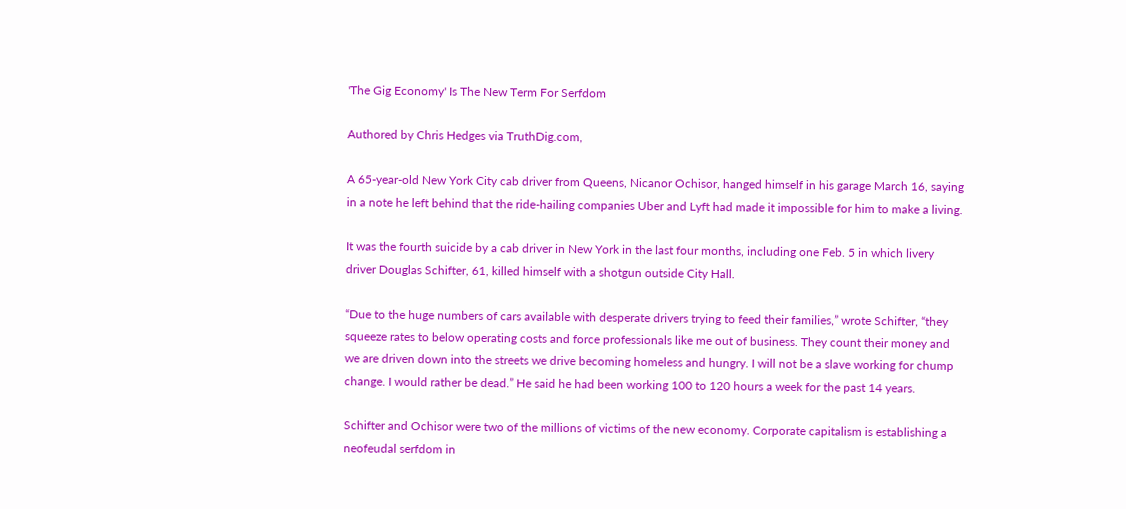'The Gig Economy' Is The New Term For Serfdom

Authored by Chris Hedges via TruthDig.com,

A 65-year-old New York City cab driver from Queens, Nicanor Ochisor, hanged himself in his garage March 16, saying in a note he left behind that the ride-hailing companies Uber and Lyft had made it impossible for him to make a living.

It was the fourth suicide by a cab driver in New York in the last four months, including one Feb. 5 in which livery driver Douglas Schifter, 61, killed himself with a shotgun outside City Hall.

“Due to the huge numbers of cars available with desperate drivers trying to feed their families,” wrote Schifter, “they squeeze rates to below operating costs and force professionals like me out of business. They count their money and we are driven down into the streets we drive becoming homeless and hungry. I will not be a slave working for chump change. I would rather be dead.” He said he had been working 100 to 120 hours a week for the past 14 years.

Schifter and Ochisor were two of the millions of victims of the new economy. Corporate capitalism is establishing a neofeudal serfdom in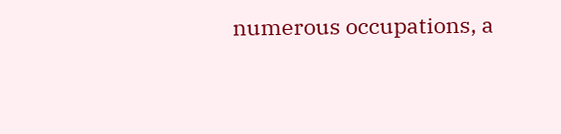numerous occupations, a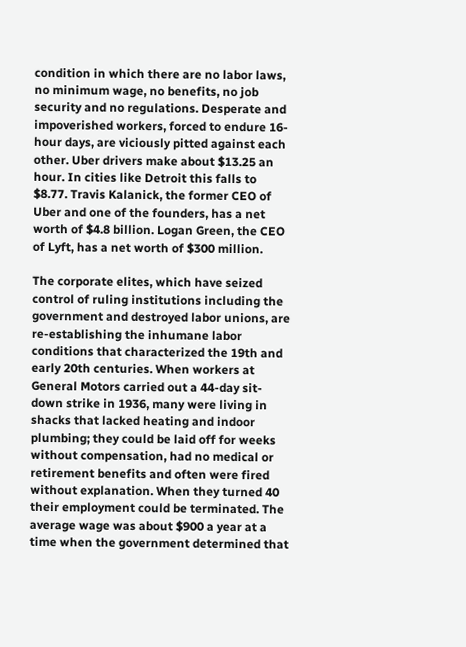condition in which there are no labor laws, no minimum wage, no benefits, no job security and no regulations. Desperate and impoverished workers, forced to endure 16-hour days, are viciously pitted against each other. Uber drivers make about $13.25 an hour. In cities like Detroit this falls to $8.77. Travis Kalanick, the former CEO of Uber and one of the founders, has a net worth of $4.8 billion. Logan Green, the CEO of Lyft, has a net worth of $300 million.

The corporate elites, which have seized control of ruling institutions including the government and destroyed labor unions, are re-establishing the inhumane labor conditions that characterized the 19th and early 20th centuries. When workers at General Motors carried out a 44-day sit-down strike in 1936, many were living in shacks that lacked heating and indoor plumbing; they could be laid off for weeks without compensation, had no medical or retirement benefits and often were fired without explanation. When they turned 40 their employment could be terminated. The average wage was about $900 a year at a time when the government determined that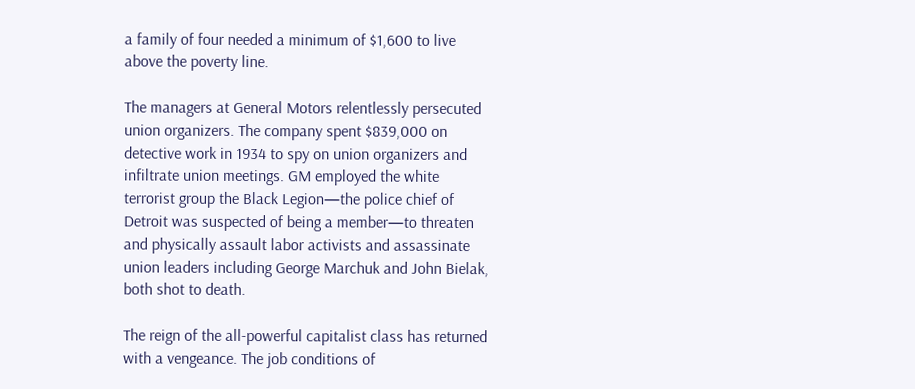a family of four needed a minimum of $1,600 to live above the poverty line.

The managers at General Motors relentlessly persecuted union organizers. The company spent $839,000 on detective work in 1934 to spy on union organizers and infiltrate union meetings. GM employed the white terrorist group the Black Legion—the police chief of Detroit was suspected of being a member—to threaten and physically assault labor activists and assassinate union leaders including George Marchuk and John Bielak, both shot to death.

The reign of the all-powerful capitalist class has returned with a vengeance. The job conditions of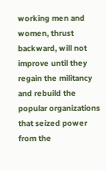working men and women, thrust backward, will not improve until they regain the militancy and rebuild the popular organizations that seized power from the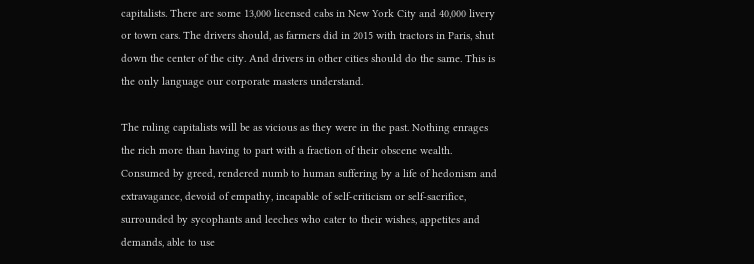capitalists. There are some 13,000 licensed cabs in New York City and 40,000 livery or town cars. The drivers should, as farmers did in 2015 with tractors in Paris, shut down the center of the city. And drivers in other cities should do the same. This is the only language our corporate masters understand.

The ruling capitalists will be as vicious as they were in the past. Nothing enrages the rich more than having to part with a fraction of their obscene wealth. Consumed by greed, rendered numb to human suffering by a life of hedonism and extravagance, devoid of empathy, incapable of self-criticism or self-sacrifice, surrounded by sycophants and leeches who cater to their wishes, appetites and demands, able to use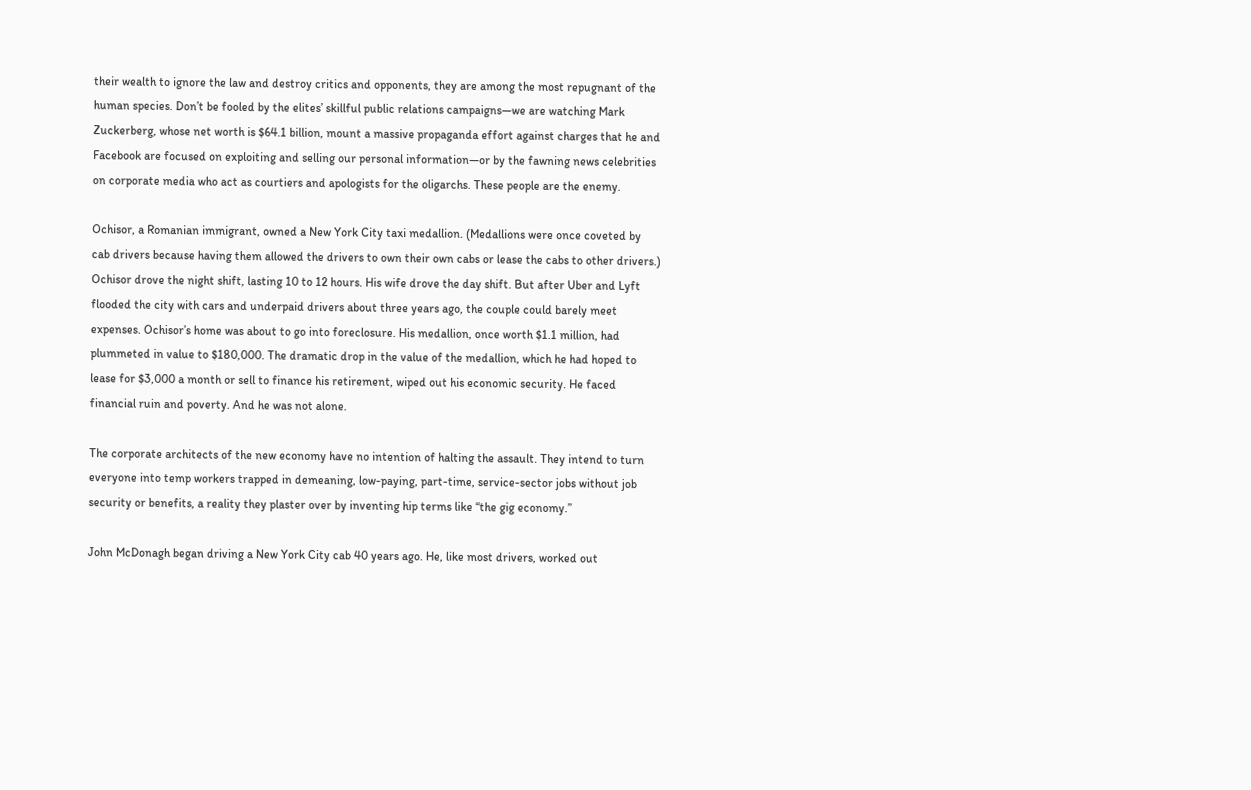their wealth to ignore the law and destroy critics and opponents, they are among the most repugnant of the human species. Don’t be fooled by the elites’ skillful public relations campaigns—we are watching Mark Zuckerberg, whose net worth is $64.1 billion, mount a massive propaganda effort against charges that he and Facebook are focused on exploiting and selling our personal information—or by the fawning news celebrities on corporate media who act as courtiers and apologists for the oligarchs. These people are the enemy.

Ochisor, a Romanian immigrant, owned a New York City taxi medallion. (Medallions were once coveted by cab drivers because having them allowed the drivers to own their own cabs or lease the cabs to other drivers.) Ochisor drove the night shift, lasting 10 to 12 hours. His wife drove the day shift. But after Uber and Lyft flooded the city with cars and underpaid drivers about three years ago, the couple could barely meet expenses. Ochisor’s home was about to go into foreclosure. His medallion, once worth $1.1 million, had plummeted in value to $180,000. The dramatic drop in the value of the medallion, which he had hoped to lease for $3,000 a month or sell to finance his retirement, wiped out his economic security. He faced financial ruin and poverty. And he was not alone.

The corporate architects of the new economy have no intention of halting the assault. They intend to turn everyone into temp workers trapped in demeaning, low-paying, part-time, service-sector jobs without job security or benefits, a reality they plaster over by inventing hip terms like “the gig economy.”

John McDonagh began driving a New York City cab 40 years ago. He, like most drivers, worked out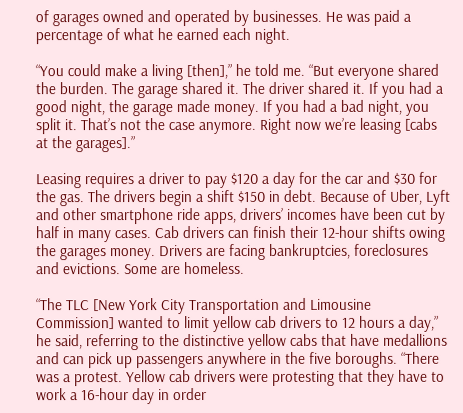of garages owned and operated by businesses. He was paid a percentage of what he earned each night.

“You could make a living [then],” he told me. “But everyone shared the burden. The garage shared it. The driver shared it. If you had a good night, the garage made money. If you had a bad night, you split it. That’s not the case anymore. Right now we’re leasing [cabs at the garages].”

Leasing requires a driver to pay $120 a day for the car and $30 for the gas. The drivers begin a shift $150 in debt. Because of Uber, Lyft and other smartphone ride apps, drivers’ incomes have been cut by half in many cases. Cab drivers can finish their 12-hour shifts owing the garages money. Drivers are facing bankruptcies, foreclosures and evictions. Some are homeless.

“The TLC [New York City Transportation and Limousine Commission] wanted to limit yellow cab drivers to 12 hours a day,” he said, referring to the distinctive yellow cabs that have medallions and can pick up passengers anywhere in the five boroughs. “There was a protest. Yellow cab drivers were protesting that they have to work a 16-hour day in order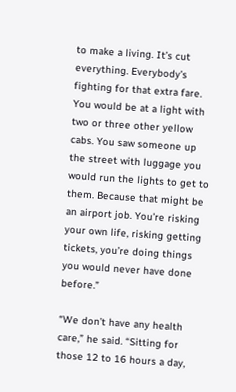to make a living. It’s cut everything. Everybody’s fighting for that extra fare. You would be at a light with two or three other yellow cabs. You saw someone up the street with luggage you would run the lights to get to them. Because that might be an airport job. You’re risking your own life, risking getting tickets, you’re doing things you would never have done before.”

“We don’t have any health care,” he said. “Sitting for those 12 to 16 hours a day,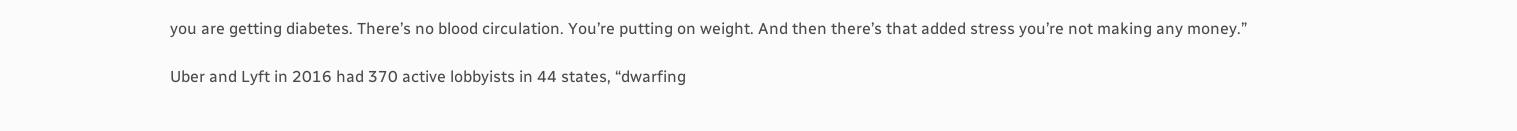you are getting diabetes. There’s no blood circulation. You’re putting on weight. And then there’s that added stress you’re not making any money.”

Uber and Lyft in 2016 had 370 active lobbyists in 44 states, “dwarfing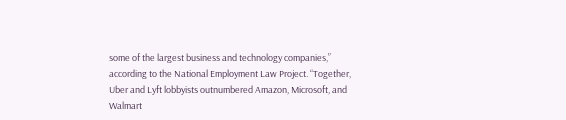some of the largest business and technology companies,” according to the National Employment Law Project. “Together, Uber and Lyft lobbyists outnumbered Amazon, Microsoft, and Walmart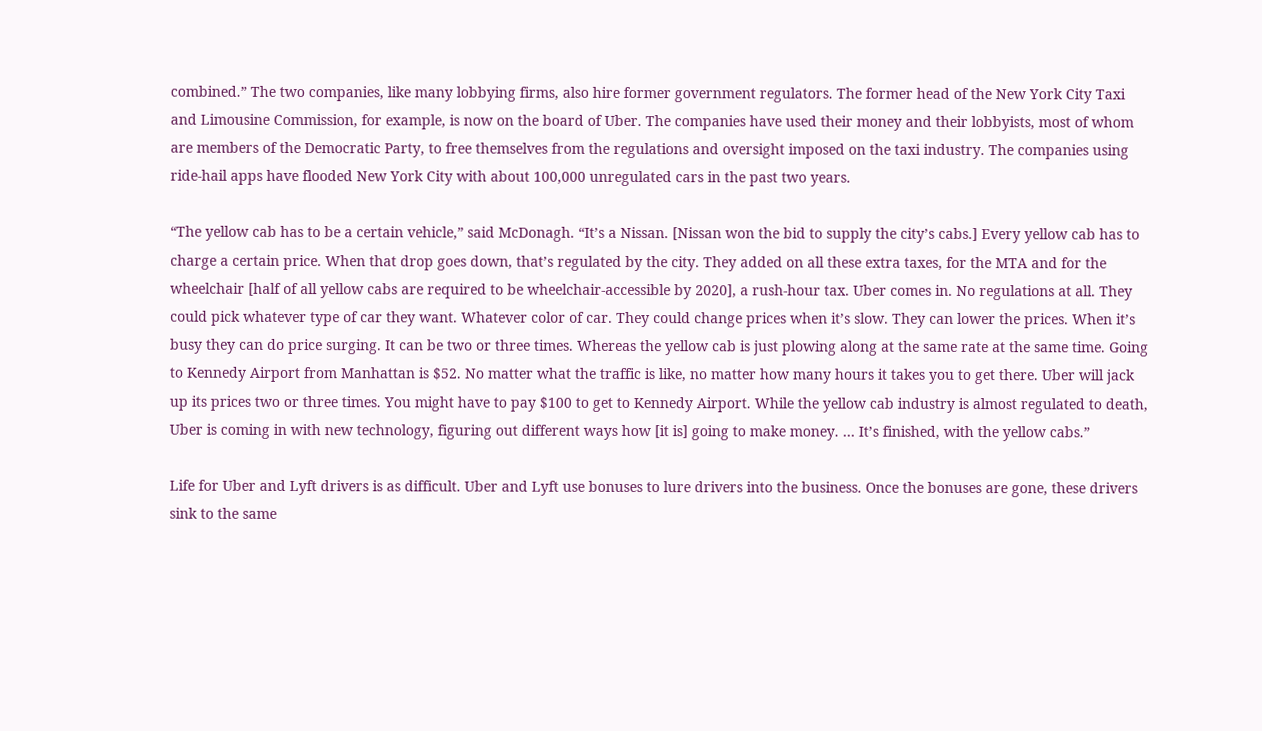combined.” The two companies, like many lobbying firms, also hire former government regulators. The former head of the New York City Taxi and Limousine Commission, for example, is now on the board of Uber. The companies have used their money and their lobbyists, most of whom are members of the Democratic Party, to free themselves from the regulations and oversight imposed on the taxi industry. The companies using ride-hail apps have flooded New York City with about 100,000 unregulated cars in the past two years.

“The yellow cab has to be a certain vehicle,” said McDonagh. “It’s a Nissan. [Nissan won the bid to supply the city’s cabs.] Every yellow cab has to charge a certain price. When that drop goes down, that’s regulated by the city. They added on all these extra taxes, for the MTA and for the wheelchair [half of all yellow cabs are required to be wheelchair-accessible by 2020], a rush-hour tax. Uber comes in. No regulations at all. They could pick whatever type of car they want. Whatever color of car. They could change prices when it’s slow. They can lower the prices. When it’s busy they can do price surging. It can be two or three times. Whereas the yellow cab is just plowing along at the same rate at the same time. Going to Kennedy Airport from Manhattan is $52. No matter what the traffic is like, no matter how many hours it takes you to get there. Uber will jack up its prices two or three times. You might have to pay $100 to get to Kennedy Airport. While the yellow cab industry is almost regulated to death, Uber is coming in with new technology, figuring out different ways how [it is] going to make money. … It’s finished, with the yellow cabs.”

Life for Uber and Lyft drivers is as difficult. Uber and Lyft use bonuses to lure drivers into the business. Once the bonuses are gone, these drivers sink to the same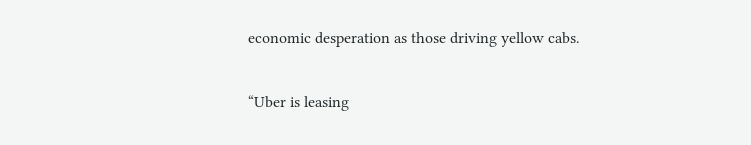economic desperation as those driving yellow cabs.

“Uber is leasing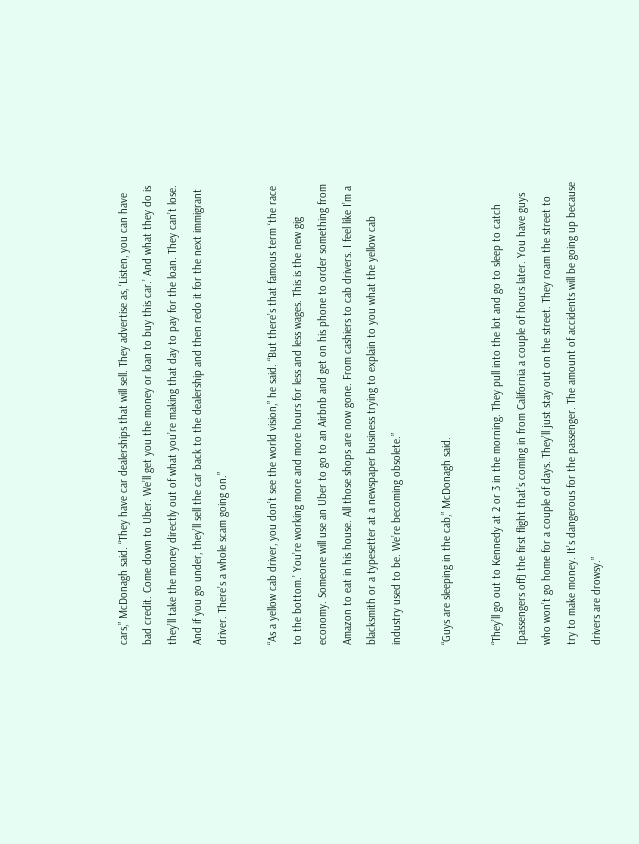cars,” McDonagh said. “They have car dealerships that will sell. They advertise as, ‘Listen, you can have bad credit. Come down to Uber. We’ll get you the money or loan to buy this car.’ And what they do is they’ll take the money directly out of what you’re making that day to pay for the loan. They can’t lose. And if you go under, they’ll sell the car back to the dealership and then redo it for the next immigrant driver. There’s a whole scam going on.”

“As a yellow cab driver, you don’t see the world vision,” he said. “But there’s that famous term ‘the race to the bottom.’ You’re working more and more hours for less and less wages. This is the new gig economy. Someone will use an Uber to go to an Airbnb and get on his phone to order something from Amazon to eat in his house. All those shops are now gone. From cashiers to cab drivers. I feel like I’m a blacksmith or a typesetter at a newspaper business trying to explain to you what the yellow cab industry used to be. We’re becoming obsolete.”

“Guys are sleeping in the cab,” McDonagh said.

“They’ll go out to Kennedy at 2 or 3 in the morning. They pull into the lot and go to sleep to catch [passengers off] the first flight that’s coming in from California a couple of hours later. You have guys who won’t go home for a couple of days. They’ll just stay out on the street. They roam the street to try to make money. It’s dangerous for the passenger. The amount of accidents will be going up because drivers are drowsy.”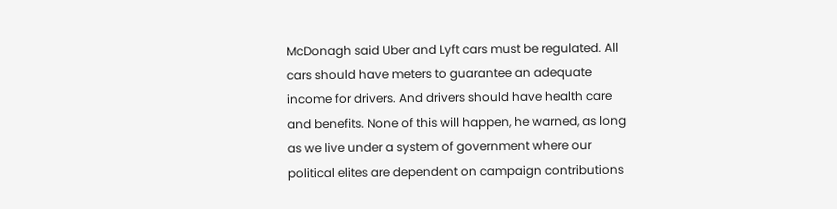McDonagh said Uber and Lyft cars must be regulated. All cars should have meters to guarantee an adequate income for drivers. And drivers should have health care and benefits. None of this will happen, he warned, as long as we live under a system of government where our political elites are dependent on campaign contributions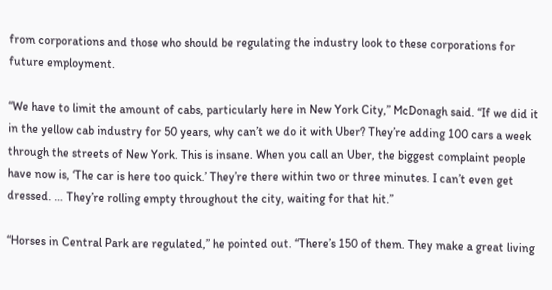from corporations and those who should be regulating the industry look to these corporations for future employment.

“We have to limit the amount of cabs, particularly here in New York City,” McDonagh said. “If we did it in the yellow cab industry for 50 years, why can’t we do it with Uber? They’re adding 100 cars a week through the streets of New York. This is insane. When you call an Uber, the biggest complaint people have now is, ‘The car is here too quick.’ They’re there within two or three minutes. I can’t even get dressed. … They’re rolling empty throughout the city, waiting for that hit.”

“Horses in Central Park are regulated,” he pointed out. “There’s 150 of them. They make a great living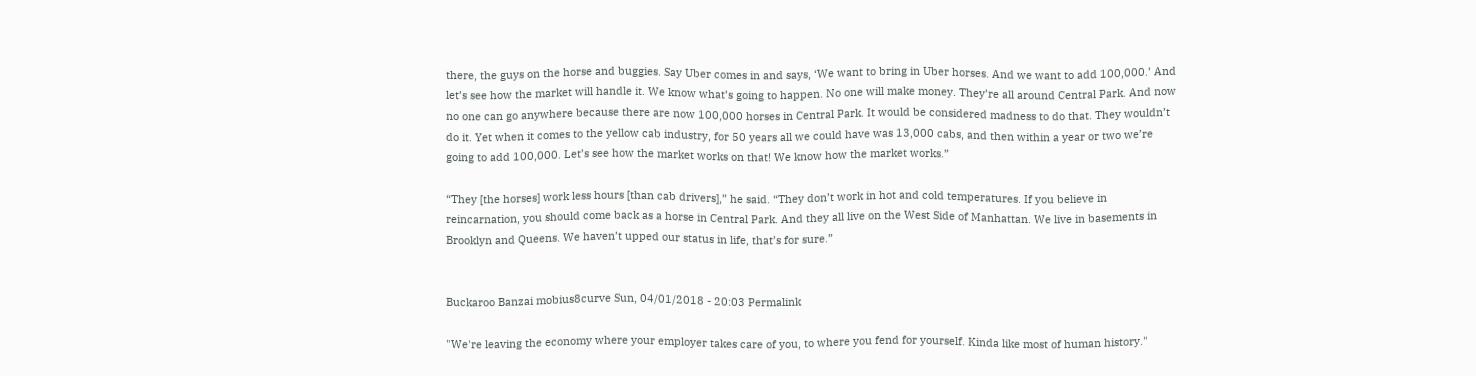there, the guys on the horse and buggies. Say Uber comes in and says, ‘We want to bring in Uber horses. And we want to add 100,000.’ And let’s see how the market will handle it. We know what’s going to happen. No one will make money. They’re all around Central Park. And now no one can go anywhere because there are now 100,000 horses in Central Park. It would be considered madness to do that. They wouldn’t do it. Yet when it comes to the yellow cab industry, for 50 years all we could have was 13,000 cabs, and then within a year or two we’re going to add 100,000. Let’s see how the market works on that! We know how the market works.”

“They [the horses] work less hours [than cab drivers],” he said. “They don’t work in hot and cold temperatures. If you believe in reincarnation, you should come back as a horse in Central Park. And they all live on the West Side of Manhattan. We live in basements in Brooklyn and Queens. We haven’t upped our status in life, that’s for sure.”


Buckaroo Banzai mobius8curve Sun, 04/01/2018 - 20:03 Permalink

"We're leaving the economy where your employer takes care of you, to where you fend for yourself. Kinda like most of human history."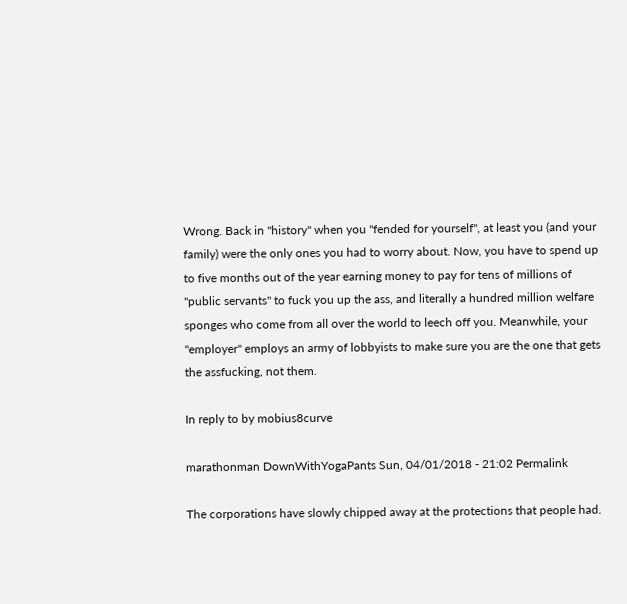Wrong. Back in "history" when you "fended for yourself", at least you (and your family) were the only ones you had to worry about. Now, you have to spend up to five months out of the year earning money to pay for tens of millions of "public servants" to fuck you up the ass, and literally a hundred million welfare sponges who come from all over the world to leech off you. Meanwhile, your "employer" employs an army of lobbyists to make sure you are the one that gets the assfucking, not them.

In reply to by mobius8curve

marathonman DownWithYogaPants Sun, 04/01/2018 - 21:02 Permalink

The corporations have slowly chipped away at the protections that people had.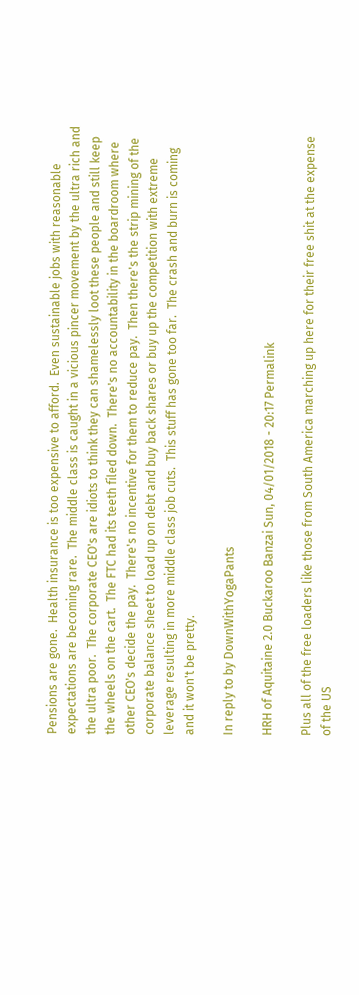Pensions are gone.  Health insurance is too expensive to afford.  Even sustainable jobs with reasonable expectations are becoming rare.  The middle class is caught in a vicious pincer movement by the ultra rich and the ultra poor.  The corporate CEO's are idiots to think they can shamelessly loot these people and still keep the wheels on the cart.  The FTC had its teeth filed down.  There's no accountability in the boardroom where other CEO's decide the pay.  There's no incentive for them to reduce pay.  Then there's the strip mining of the corporate balance sheet to load up on debt and buy back shares or buy up the competition with extreme leverage resulting in more middle class job cuts.  This stuff has gone too far.  The crash and burn is coming and it won't be pretty.

In reply to by DownWithYogaPants

HRH of Aquitaine 2.0 Buckaroo Banzai Sun, 04/01/2018 - 20:17 Permalink

Plus all of the free loaders like those from South America marching up here for their free shit at the expense of the US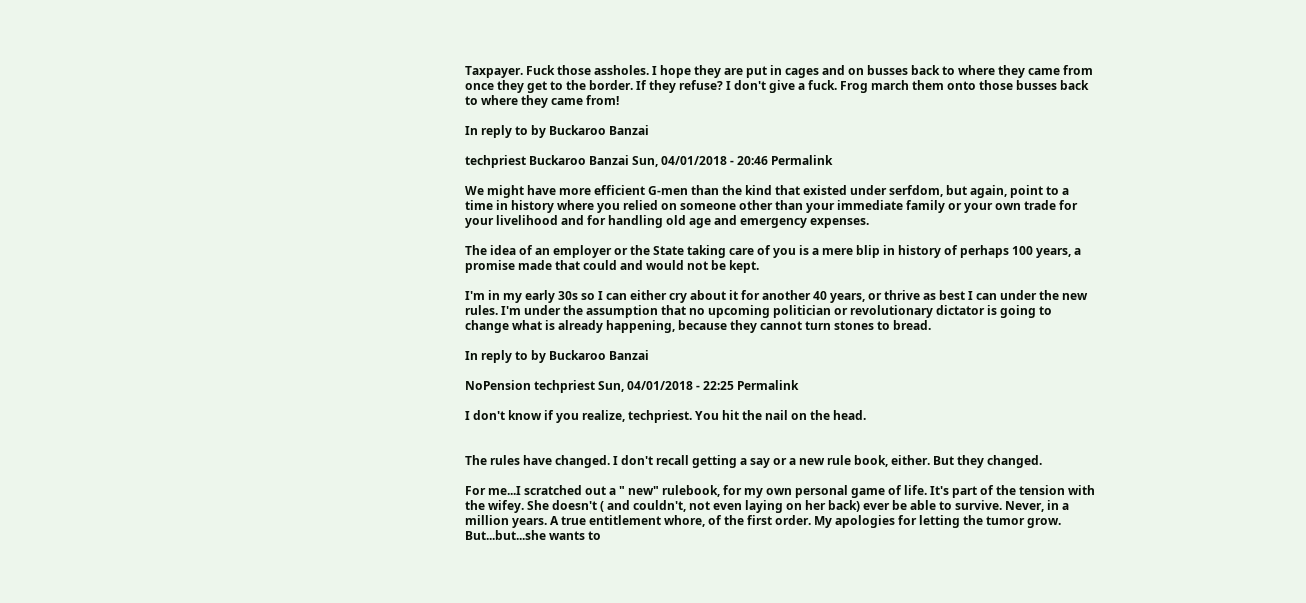Taxpayer. Fuck those assholes. I hope they are put in cages and on busses back to where they came from once they get to the border. If they refuse? I don't give a fuck. Frog march them onto those busses back to where they came from!

In reply to by Buckaroo Banzai

techpriest Buckaroo Banzai Sun, 04/01/2018 - 20:46 Permalink

We might have more efficient G-men than the kind that existed under serfdom, but again, point to a time in history where you relied on someone other than your immediate family or your own trade for your livelihood and for handling old age and emergency expenses.

The idea of an employer or the State taking care of you is a mere blip in history of perhaps 100 years, a promise made that could and would not be kept.

I'm in my early 30s so I can either cry about it for another 40 years, or thrive as best I can under the new rules. I'm under the assumption that no upcoming politician or revolutionary dictator is going to change what is already happening, because they cannot turn stones to bread.

In reply to by Buckaroo Banzai

NoPension techpriest Sun, 04/01/2018 - 22:25 Permalink

I don't know if you realize, techpriest. You hit the nail on the head.


The rules have changed. I don't recall getting a say or a new rule book, either. But they changed.

For me...I scratched out a " new" rulebook, for my own personal game of life. It's part of the tension with the wifey. She doesn't ( and couldn't, not even laying on her back) ever be able to survive. Never, in a million years. A true entitlement whore, of the first order. My apologies for letting the tumor grow. But...but...she wants to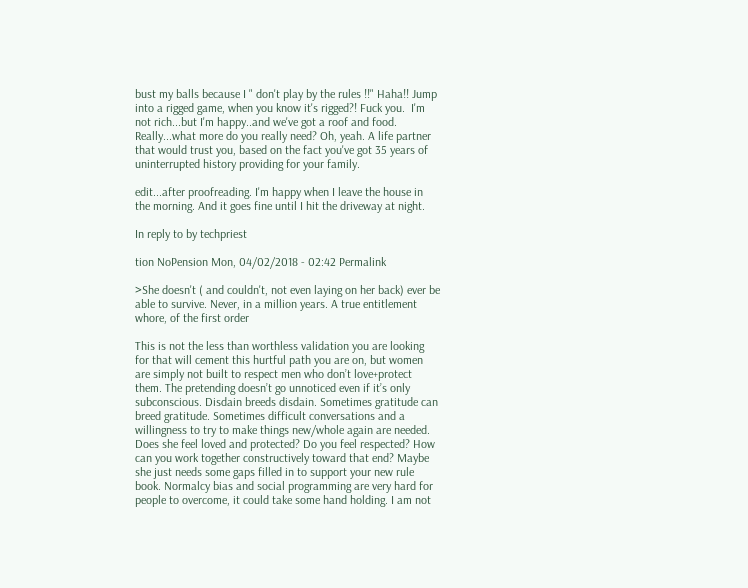bust my balls because I " don't play by the rules !!" Haha!! Jump into a rigged game, when you know it's rigged?! Fuck you.  I'm not rich...but I'm happy..and we've got a roof and food. Really...what more do you really need? Oh, yeah. A life partner that would trust you, based on the fact you've got 35 years of uninterrupted history providing for your family.

edit...after proofreading. I'm happy when I leave the house in the morning. And it goes fine until I hit the driveway at night.

In reply to by techpriest

tion NoPension Mon, 04/02/2018 - 02:42 Permalink

>She doesn't ( and couldn't, not even laying on her back) ever be able to survive. Never, in a million years. A true entitlement whore, of the first order

This is not the less than worthless validation you are looking for that will cement this hurtful path you are on, but women are simply not built to respect men who don’t love+protect them. The pretending doesn’t go unnoticed even if it’s only subconscious. Disdain breeds disdain. Sometimes gratitude can breed gratitude. Sometimes difficult conversations and a willingness to try to make things new/whole again are needed. Does she feel loved and protected? Do you feel respected? How can you work together constructively toward that end? Maybe she just needs some gaps filled in to support your new rule book. Normalcy bias and social programming are very hard for people to overcome, it could take some hand holding. I am not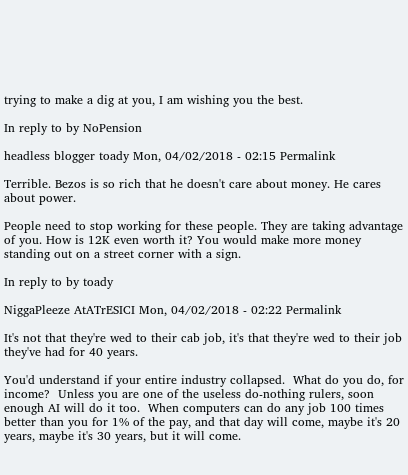trying to make a dig at you, I am wishing you the best.

In reply to by NoPension

headless blogger toady Mon, 04/02/2018 - 02:15 Permalink

Terrible. Bezos is so rich that he doesn't care about money. He cares about power.

People need to stop working for these people. They are taking advantage of you. How is 12K even worth it? You would make more money standing out on a street corner with a sign.

In reply to by toady

NiggaPleeze AtATrESICI Mon, 04/02/2018 - 02:22 Permalink

It's not that they're wed to their cab job, it's that they're wed to their job they've had for 40 years.

You'd understand if your entire industry collapsed.  What do you do, for income?  Unless you are one of the useless do-nothing rulers, soon enough AI will do it too.  When computers can do any job 100 times better than you for 1% of the pay, and that day will come, maybe it's 20 years, maybe it's 30 years, but it will come.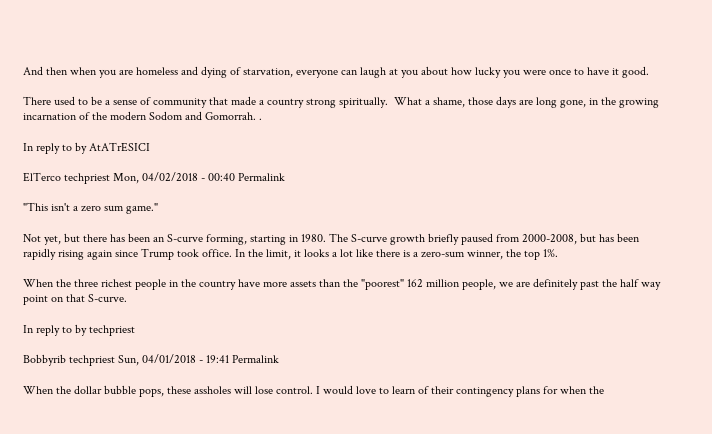And then when you are homeless and dying of starvation, everyone can laugh at you about how lucky you were once to have it good.

There used to be a sense of community that made a country strong spiritually.  What a shame, those days are long gone, in the growing incarnation of the modern Sodom and Gomorrah. .

In reply to by AtATrESICI

ElTerco techpriest Mon, 04/02/2018 - 00:40 Permalink

"This isn't a zero sum game."

Not yet, but there has been an S-curve forming, starting in 1980. The S-curve growth briefly paused from 2000-2008, but has been rapidly rising again since Trump took office. In the limit, it looks a lot like there is a zero-sum winner, the top 1%.

When the three richest people in the country have more assets than the "poorest" 162 million people, we are definitely past the half way point on that S-curve.

In reply to by techpriest

Bobbyrib techpriest Sun, 04/01/2018 - 19:41 Permalink

When the dollar bubble pops, these assholes will lose control. I would love to learn of their contingency plans for when the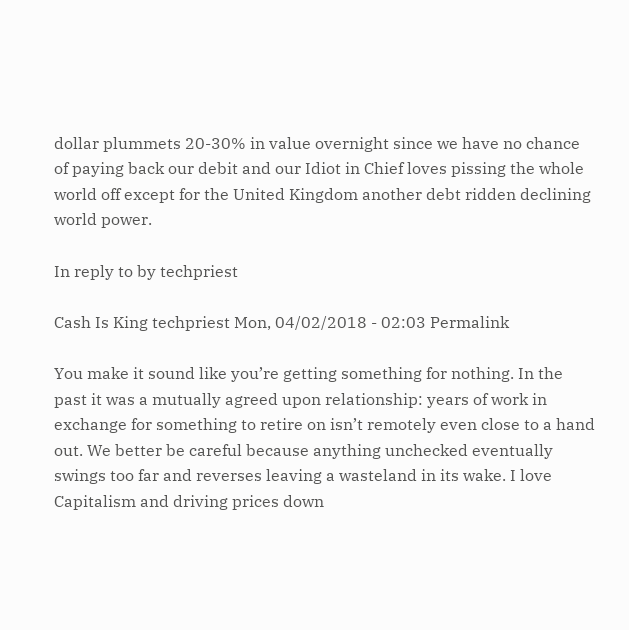dollar plummets 20-30% in value overnight since we have no chance of paying back our debit and our Idiot in Chief loves pissing the whole world off except for the United Kingdom another debt ridden declining world power.

In reply to by techpriest

Cash Is King techpriest Mon, 04/02/2018 - 02:03 Permalink

You make it sound like you’re getting something for nothing. In the past it was a mutually agreed upon relationship: years of work in exchange for something to retire on isn’t remotely even close to a hand out. We better be careful because anything unchecked eventually swings too far and reverses leaving a wasteland in its wake. I love Capitalism and driving prices down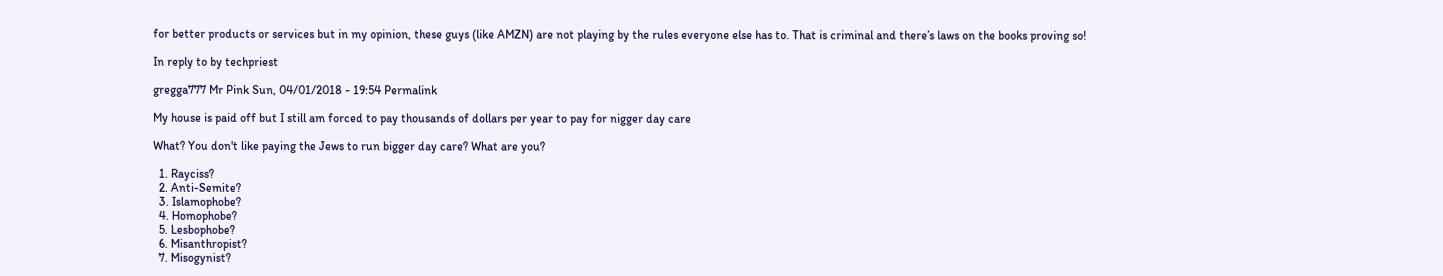for better products or services but in my opinion, these guys (like AMZN) are not playing by the rules everyone else has to. That is criminal and there’s laws on the books proving so!

In reply to by techpriest

gregga777 Mr Pink Sun, 04/01/2018 - 19:54 Permalink

My house is paid off but I still am forced to pay thousands of dollars per year to pay for nigger day care

What? You don't like paying the Jews to run bigger day care? What are you?

  1. Rayciss?
  2. Anti-Semite?
  3. Islamophobe?
  4. Homophobe?
  5. Lesbophobe?
  6. Misanthropist?
  7. Misogynist?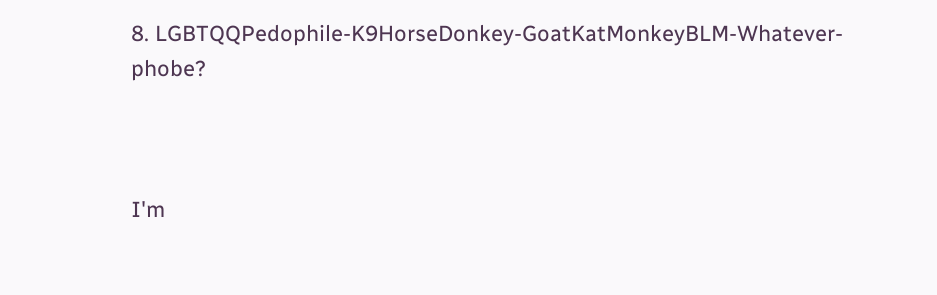8. LGBTQQPedophile-K9HorseDonkey-GoatKatMonkeyBLM-Whatever-phobe?



I'm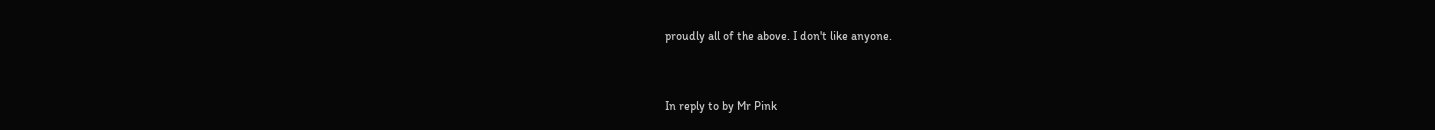proudly all of the above. I don't like anyone.


In reply to by Mr Pink